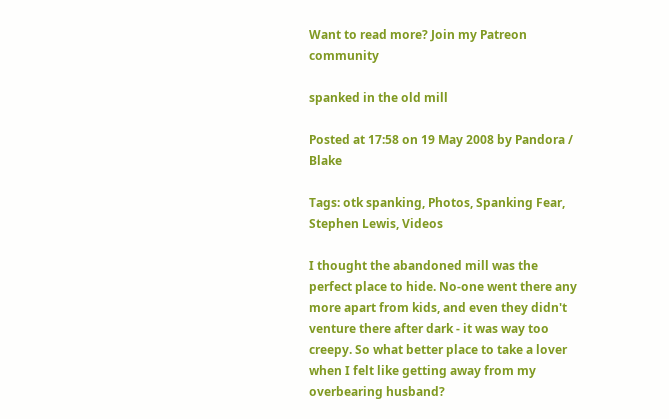Want to read more? Join my Patreon community

spanked in the old mill

Posted at 17:58 on 19 May 2008 by Pandora / Blake

Tags: otk spanking, Photos, Spanking Fear, Stephen Lewis, Videos

I thought the abandoned mill was the perfect place to hide. No-one went there any more apart from kids, and even they didn't venture there after dark - it was way too creepy. So what better place to take a lover when I felt like getting away from my overbearing husband?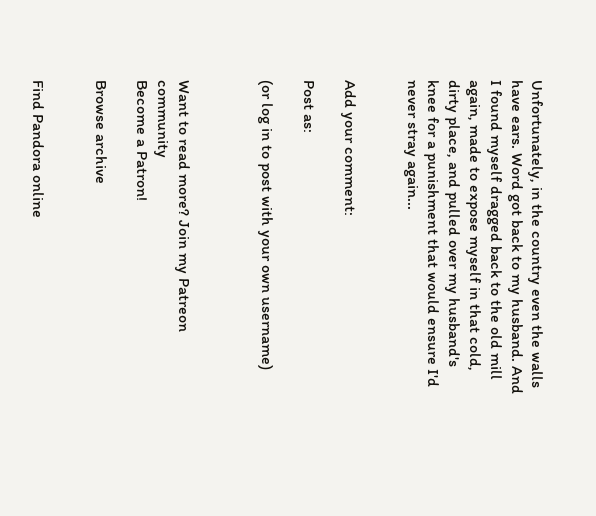Unfortunately, in the country even the walls have ears. Word got back to my husband. And I found myself dragged back to the old mill again, made to expose myself in that cold, dirty place, and pulled over my husband's knee for a punishment that would ensure I'd never stray again...


Add your comment:

Post as:

(or log in to post with your own username)



Want to read more? Join my Patreon community
Become a Patron!

Browse archive


Find Pandora online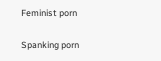Feminist porn

Spanking porn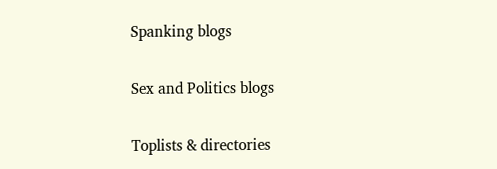Spanking blogs

Sex and Politics blogs

Toplists & directories